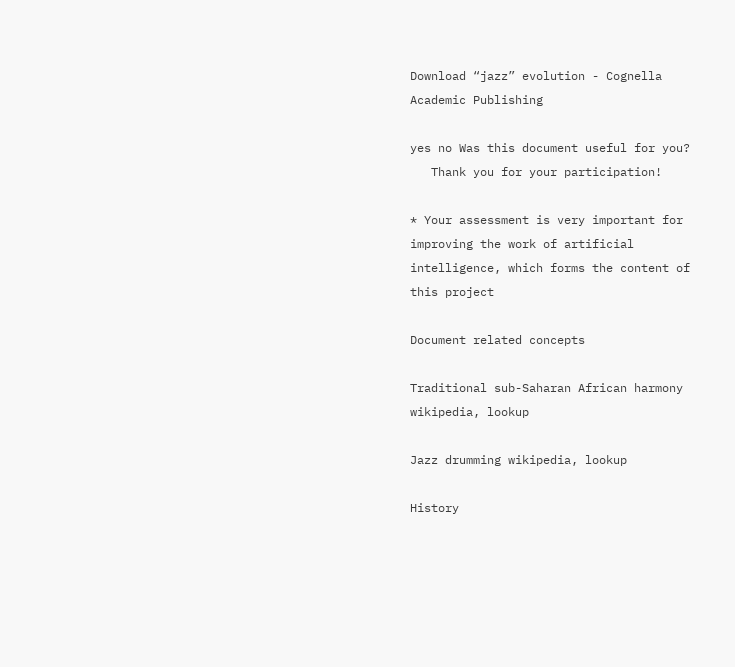Download “jazz” evolution - Cognella Academic Publishing

yes no Was this document useful for you?
   Thank you for your participation!

* Your assessment is very important for improving the work of artificial intelligence, which forms the content of this project

Document related concepts

Traditional sub-Saharan African harmony wikipedia, lookup

Jazz drumming wikipedia, lookup

History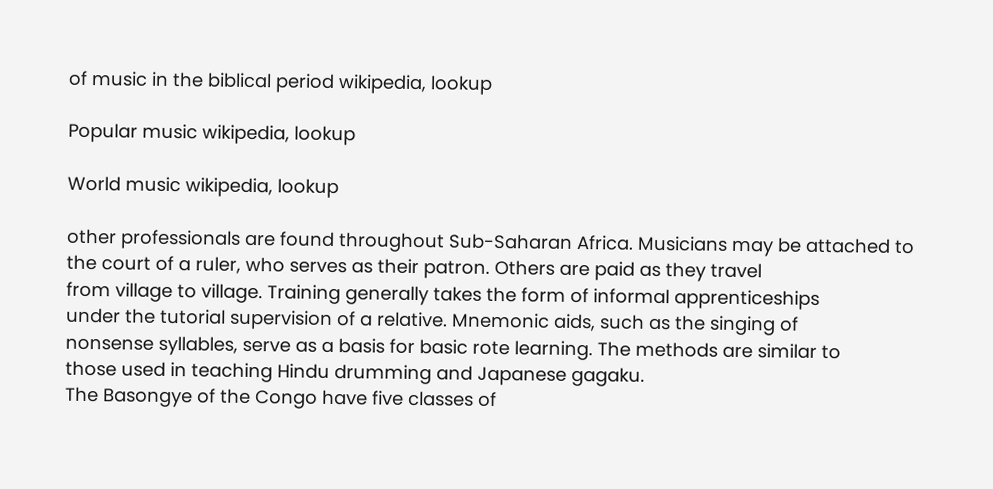of music in the biblical period wikipedia, lookup

Popular music wikipedia, lookup

World music wikipedia, lookup

other professionals are found throughout Sub-Saharan Africa. Musicians may be attached to the court of a ruler, who serves as their patron. Others are paid as they travel
from village to village. Training generally takes the form of informal apprenticeships
under the tutorial supervision of a relative. Mnemonic aids, such as the singing of
nonsense syllables, serve as a basis for basic rote learning. The methods are similar to
those used in teaching Hindu drumming and Japanese gagaku.
The Basongye of the Congo have five classes of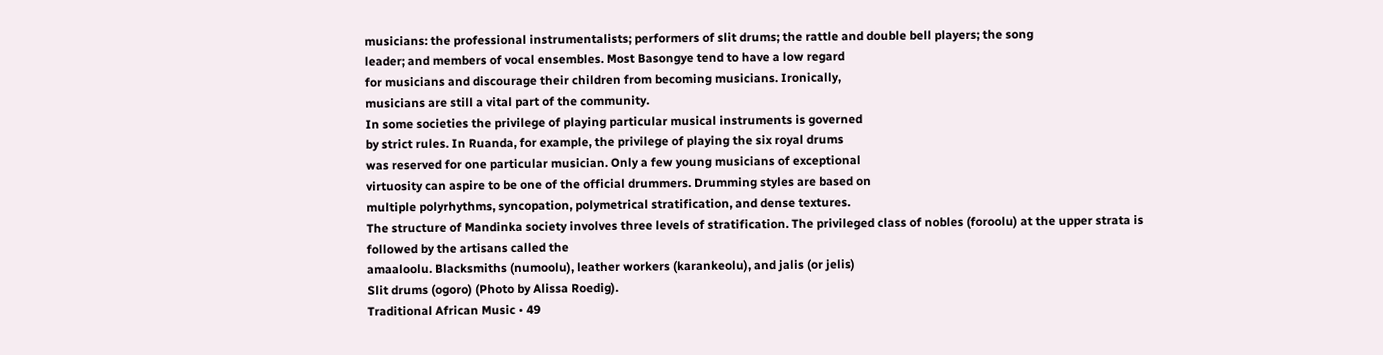musicians: the professional instrumentalists; performers of slit drums; the rattle and double bell players; the song
leader; and members of vocal ensembles. Most Basongye tend to have a low regard
for musicians and discourage their children from becoming musicians. Ironically,
musicians are still a vital part of the community.
In some societies the privilege of playing particular musical instruments is governed
by strict rules. In Ruanda, for example, the privilege of playing the six royal drums
was reserved for one particular musician. Only a few young musicians of exceptional
virtuosity can aspire to be one of the official drummers. Drumming styles are based on
multiple polyrhythms, syncopation, polymetrical stratification, and dense textures.
The structure of Mandinka society involves three levels of stratification. The privileged class of nobles (foroolu) at the upper strata is followed by the artisans called the
amaaloolu. Blacksmiths (numoolu), leather workers (karankeolu), and jalis (or jelis)
Slit drums (ogoro) (Photo by Alissa Roedig).
Traditional African Music • 49